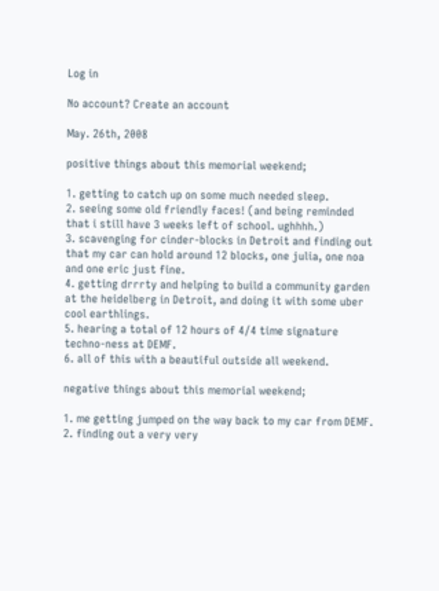Log in

No account? Create an account

May. 26th, 2008

positive things about this memorial weekend;

1. getting to catch up on some much needed sleep.
2. seeing some old friendly faces! (and being reminded that i still have 3 weeks left of school. ughhhh.)
3. scavenging for cinder-blocks in Detroit and finding out that my car can hold around 12 blocks, one julia, one noa and one eric just fine.
4. getting drrrty and helping to build a community garden at the heidelberg in Detroit, and doing it with some uber cool earthlings.
5. hearing a total of 12 hours of 4/4 time signature techno-ness at DEMF.
6. all of this with a beautiful outside all weekend.

negative things about this memorial weekend;

1. me getting jumped on the way back to my car from DEMF.
2. finding out a very very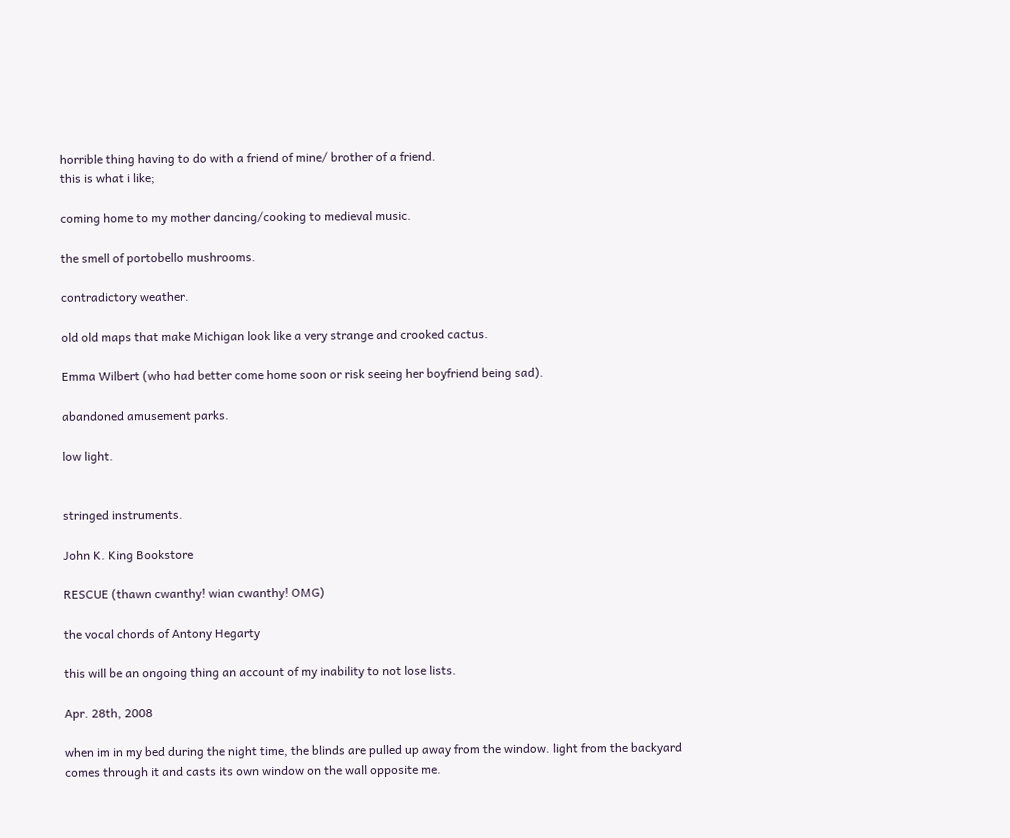horrible thing having to do with a friend of mine/ brother of a friend.
this is what i like;

coming home to my mother dancing/cooking to medieval music.

the smell of portobello mushrooms.

contradictory weather.

old old maps that make Michigan look like a very strange and crooked cactus.

Emma Wilbert (who had better come home soon or risk seeing her boyfriend being sad).

abandoned amusement parks.

low light.


stringed instruments.

John K. King Bookstore

RESCUE (thawn cwanthy! wian cwanthy! OMG)

the vocal chords of Antony Hegarty

this will be an ongoing thing an account of my inability to not lose lists.

Apr. 28th, 2008

when im in my bed during the night time, the blinds are pulled up away from the window. light from the backyard comes through it and casts its own window on the wall opposite me.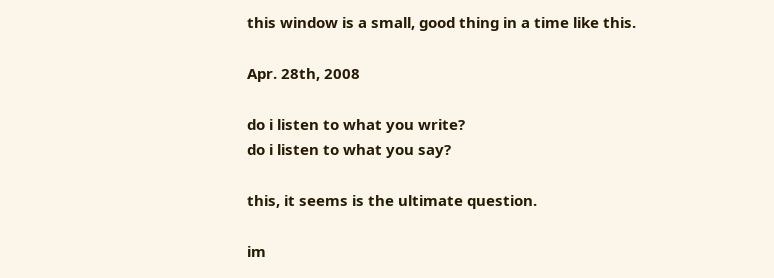this window is a small, good thing in a time like this.

Apr. 28th, 2008

do i listen to what you write?
do i listen to what you say?

this, it seems is the ultimate question.

im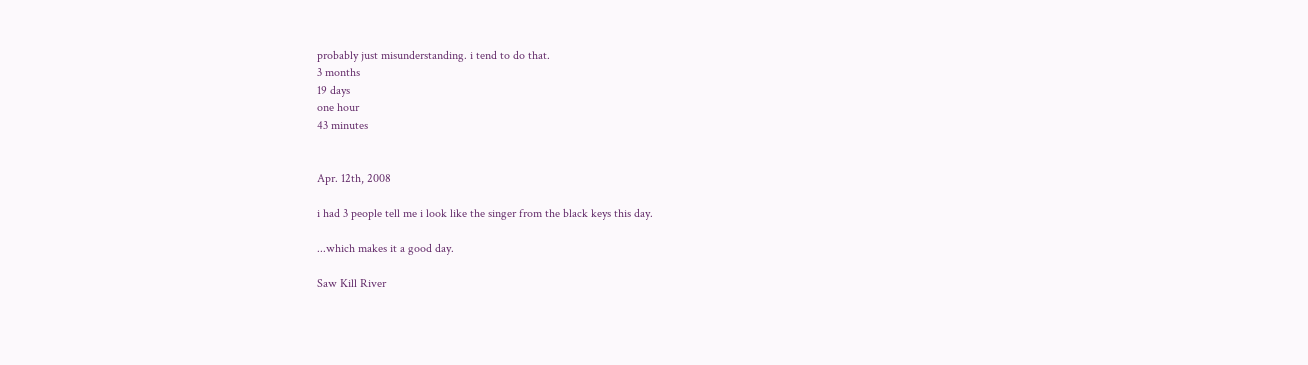probably just misunderstanding. i tend to do that.
3 months
19 days
one hour
43 minutes


Apr. 12th, 2008

i had 3 people tell me i look like the singer from the black keys this day.

...which makes it a good day.

Saw Kill River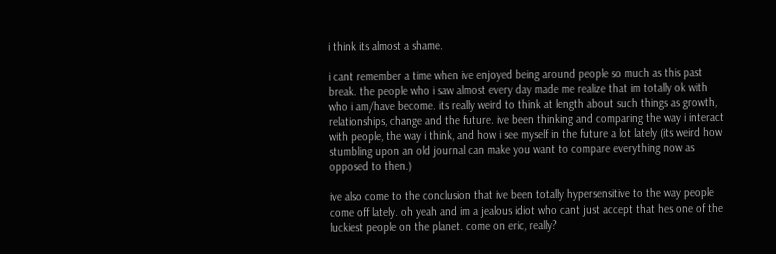i think its almost a shame.

i cant remember a time when ive enjoyed being around people so much as this past break. the people who i saw almost every day made me realize that im totally ok with who i am/have become. its really weird to think at length about such things as growth, relationships, change and the future. ive been thinking and comparing the way i interact with people, the way i think, and how i see myself in the future a lot lately (its weird how stumbling upon an old journal can make you want to compare everything now as opposed to then.)

ive also come to the conclusion that ive been totally hypersensitive to the way people come off lately. oh yeah and im a jealous idiot who cant just accept that hes one of the luckiest people on the planet. come on eric, really?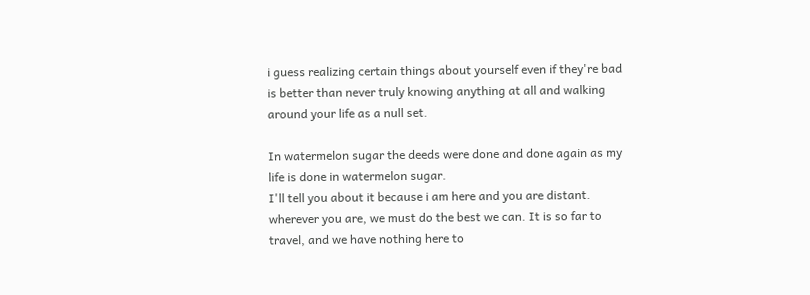i guess realizing certain things about yourself even if they're bad is better than never truly knowing anything at all and walking around your life as a null set.

In watermelon sugar the deeds were done and done again as my life is done in watermelon sugar.
I'll tell you about it because i am here and you are distant.
wherever you are, we must do the best we can. It is so far to travel, and we have nothing here to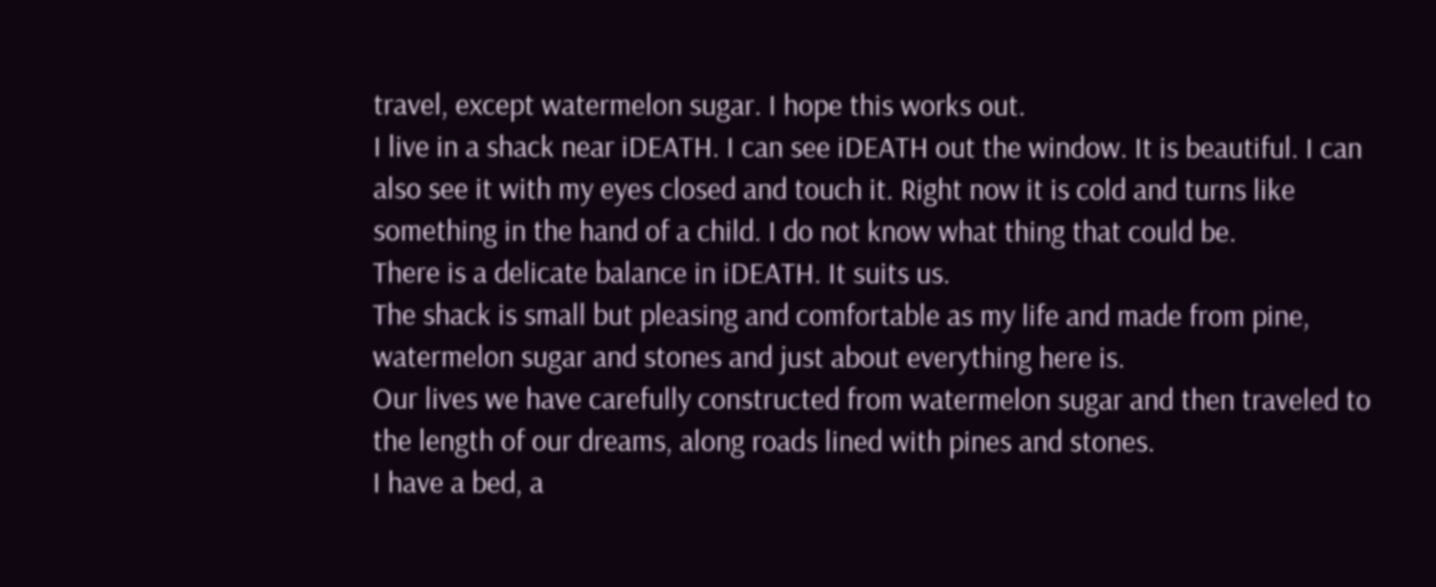travel, except watermelon sugar. I hope this works out.
I live in a shack near iDEATH. I can see iDEATH out the window. It is beautiful. I can also see it with my eyes closed and touch it. Right now it is cold and turns like something in the hand of a child. I do not know what thing that could be.
There is a delicate balance in iDEATH. It suits us.
The shack is small but pleasing and comfortable as my life and made from pine, watermelon sugar and stones and just about everything here is.
Our lives we have carefully constructed from watermelon sugar and then traveled to the length of our dreams, along roads lined with pines and stones.
I have a bed, a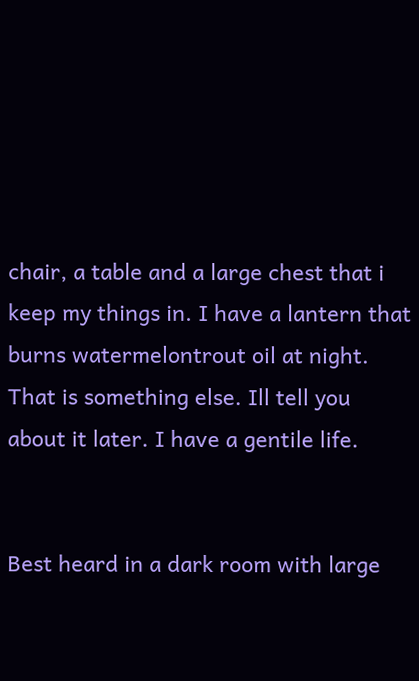chair, a table and a large chest that i keep my things in. I have a lantern that burns watermelontrout oil at night.
That is something else. Ill tell you about it later. I have a gentile life.


Best heard in a dark room with large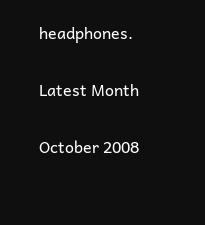headphones.

Latest Month

October 2008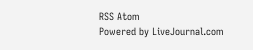RSS Atom
Powered by LiveJournal.com